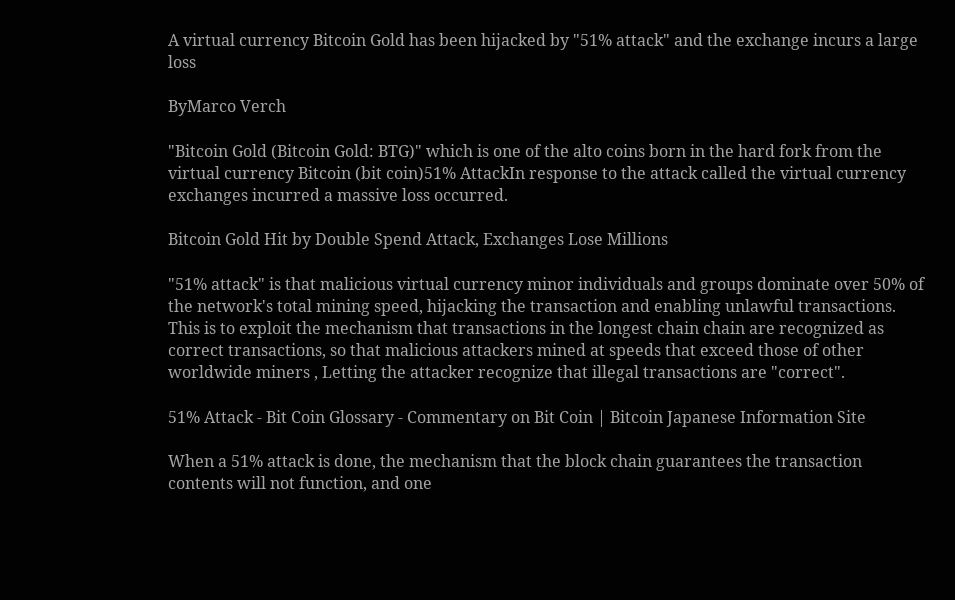A virtual currency Bitcoin Gold has been hijacked by "51% attack" and the exchange incurs a large loss

ByMarco Verch

"Bitcoin Gold (Bitcoin Gold: BTG)" which is one of the alto coins born in the hard fork from the virtual currency Bitcoin (bit coin)51% AttackIn response to the attack called the virtual currency exchanges incurred a massive loss occurred.

Bitcoin Gold Hit by Double Spend Attack, Exchanges Lose Millions

"51% attack" is that malicious virtual currency minor individuals and groups dominate over 50% of the network's total mining speed, hijacking the transaction and enabling unlawful transactions. This is to exploit the mechanism that transactions in the longest chain chain are recognized as correct transactions, so that malicious attackers mined at speeds that exceed those of other worldwide miners , Letting the attacker recognize that illegal transactions are "correct".

51% Attack - Bit Coin Glossary - Commentary on Bit Coin | Bitcoin Japanese Information Site

When a 51% attack is done, the mechanism that the block chain guarantees the transaction contents will not function, and one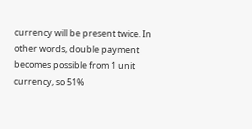currency will be present twice. In other words, double payment becomes possible from 1 unit currency, so 51%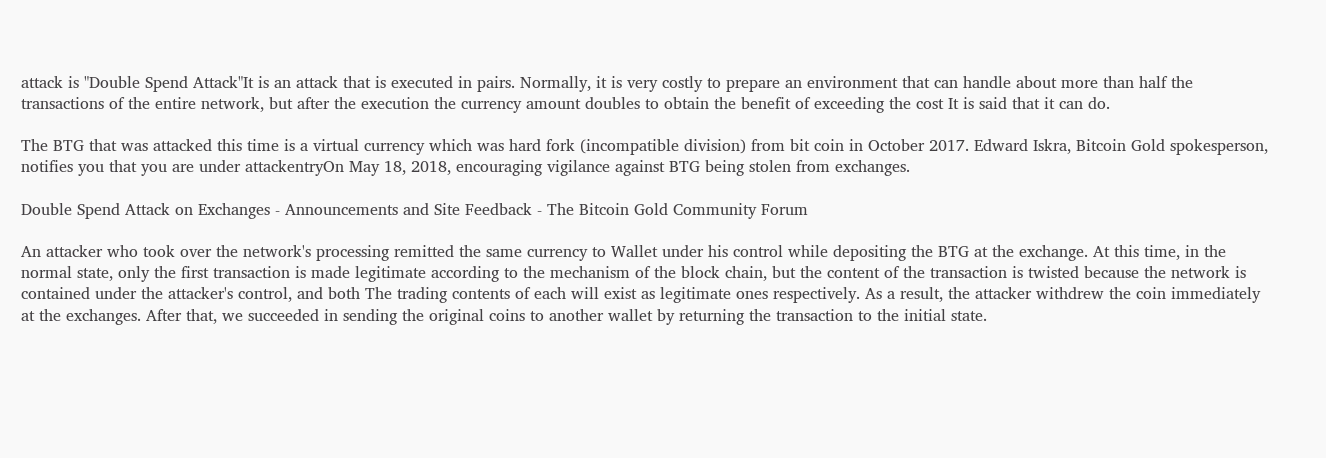attack is "Double Spend Attack"It is an attack that is executed in pairs. Normally, it is very costly to prepare an environment that can handle about more than half the transactions of the entire network, but after the execution the currency amount doubles to obtain the benefit of exceeding the cost It is said that it can do.

The BTG that was attacked this time is a virtual currency which was hard fork (incompatible division) from bit coin in October 2017. Edward Iskra, Bitcoin Gold spokesperson, notifies you that you are under attackentryOn May 18, 2018, encouraging vigilance against BTG being stolen from exchanges.

Double Spend Attack on Exchanges - Announcements and Site Feedback - The Bitcoin Gold Community Forum

An attacker who took over the network's processing remitted the same currency to Wallet under his control while depositing the BTG at the exchange. At this time, in the normal state, only the first transaction is made legitimate according to the mechanism of the block chain, but the content of the transaction is twisted because the network is contained under the attacker's control, and both The trading contents of each will exist as legitimate ones respectively. As a result, the attacker withdrew the coin immediately at the exchanges. After that, we succeeded in sending the original coins to another wallet by returning the transaction to the initial state.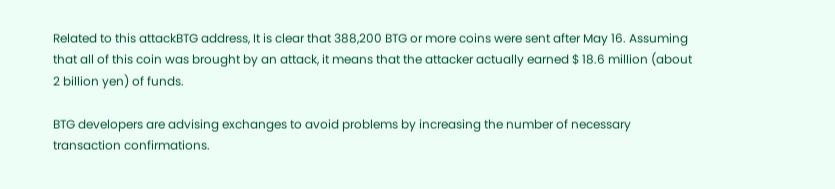Related to this attackBTG address, It is clear that 388,200 BTG or more coins were sent after May 16. Assuming that all of this coin was brought by an attack, it means that the attacker actually earned $ 18.6 million (about 2 billion yen) of funds.

BTG developers are advising exchanges to avoid problems by increasing the number of necessary transaction confirmations.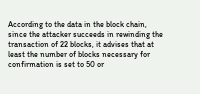According to the data in the block chain, since the attacker succeeds in rewinding the transaction of 22 blocks, it advises that at least the number of blocks necessary for confirmation is set to 50 or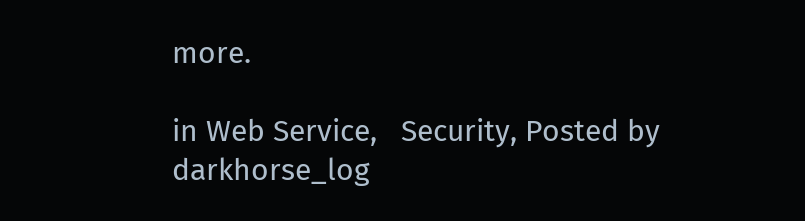more.

in Web Service,   Security, Posted by darkhorse_log